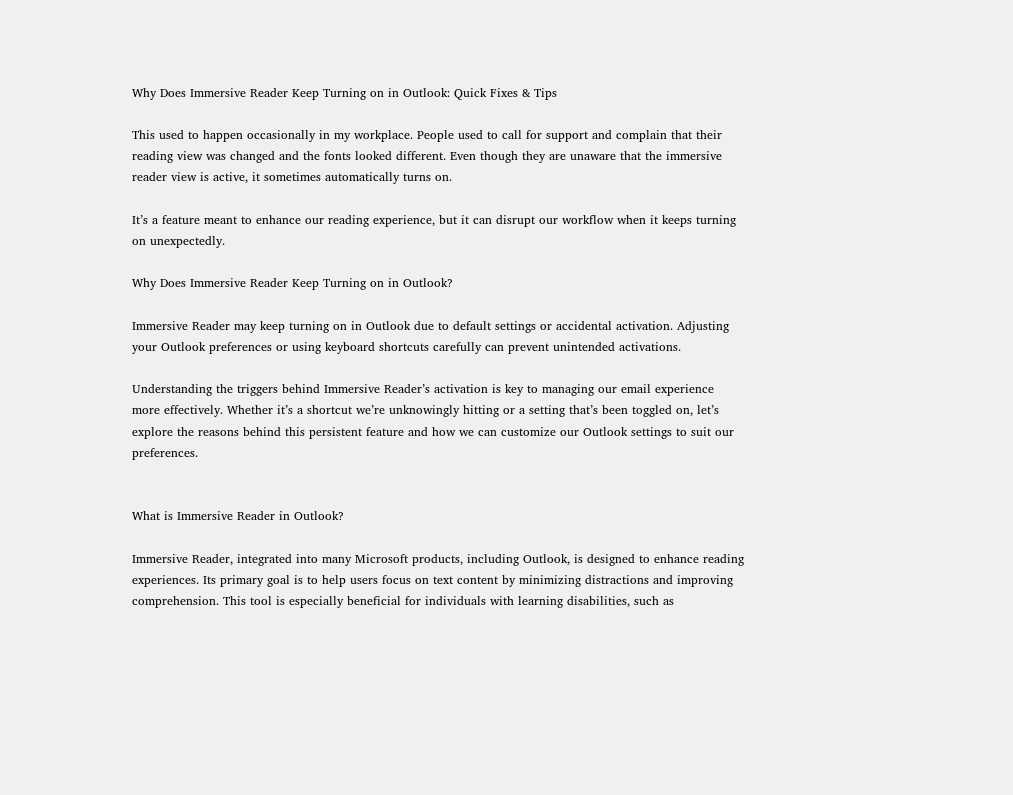Why Does Immersive Reader Keep Turning on in Outlook: Quick Fixes & Tips

This used to happen occasionally in my workplace. People used to call for support and complain that their reading view was changed and the fonts looked different. Even though they are unaware that the immersive reader view is active, it sometimes automatically turns on.

It’s a feature meant to enhance our reading experience, but it can disrupt our workflow when it keeps turning on unexpectedly.

Why Does Immersive Reader Keep Turning on in Outlook?

Immersive Reader may keep turning on in Outlook due to default settings or accidental activation. Adjusting your Outlook preferences or using keyboard shortcuts carefully can prevent unintended activations.

Understanding the triggers behind Immersive Reader’s activation is key to managing our email experience more effectively. Whether it’s a shortcut we’re unknowingly hitting or a setting that’s been toggled on, let’s explore the reasons behind this persistent feature and how we can customize our Outlook settings to suit our preferences.


What is Immersive Reader in Outlook?

Immersive Reader, integrated into many Microsoft products, including Outlook, is designed to enhance reading experiences. Its primary goal is to help users focus on text content by minimizing distractions and improving comprehension. This tool is especially beneficial for individuals with learning disabilities, such as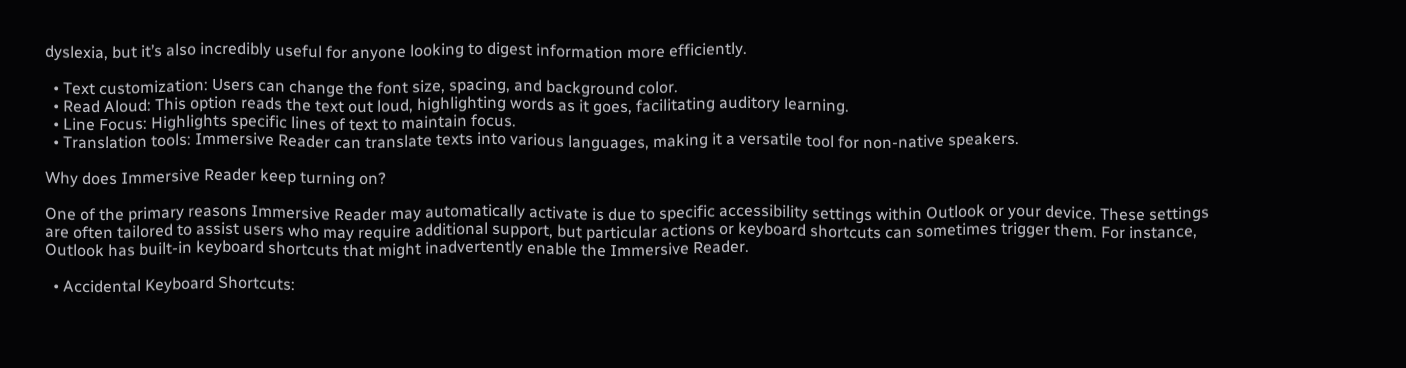dyslexia, but it’s also incredibly useful for anyone looking to digest information more efficiently.

  • Text customization: Users can change the font size, spacing, and background color.
  • Read Aloud: This option reads the text out loud, highlighting words as it goes, facilitating auditory learning.
  • Line Focus: Highlights specific lines of text to maintain focus.
  • Translation tools: Immersive Reader can translate texts into various languages, making it a versatile tool for non-native speakers.

Why does Immersive Reader keep turning on?

One of the primary reasons Immersive Reader may automatically activate is due to specific accessibility settings within Outlook or your device. These settings are often tailored to assist users who may require additional support, but particular actions or keyboard shortcuts can sometimes trigger them. For instance, Outlook has built-in keyboard shortcuts that might inadvertently enable the Immersive Reader.

  • Accidental Keyboard Shortcuts: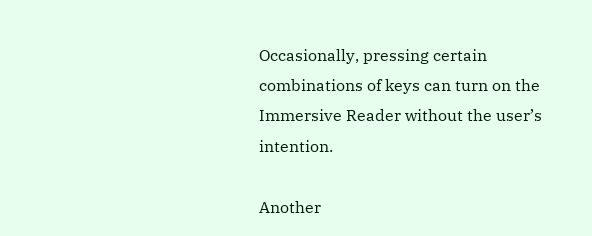Occasionally, pressing certain combinations of keys can turn on the Immersive Reader without the user’s intention.

Another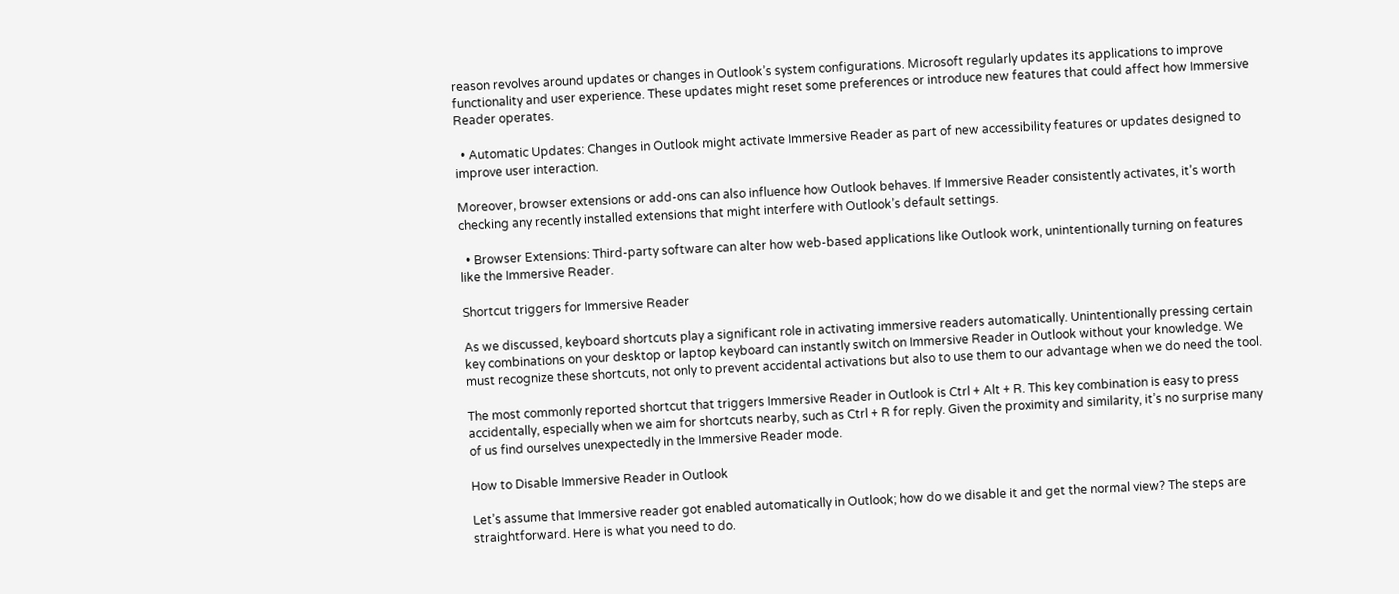reason revolves around updates or changes in Outlook’s system configurations. Microsoft regularly updates its applications to improve functionality and user experience. These updates might reset some preferences or introduce new features that could affect how Immersive Reader operates.

  • Automatic Updates: Changes in Outlook might activate Immersive Reader as part of new accessibility features or updates designed to improve user interaction.

Moreover, browser extensions or add-ons can also influence how Outlook behaves. If Immersive Reader consistently activates, it’s worth checking any recently installed extensions that might interfere with Outlook’s default settings.

  • Browser Extensions: Third-party software can alter how web-based applications like Outlook work, unintentionally turning on features like the Immersive Reader.

Shortcut triggers for Immersive Reader

As we discussed, keyboard shortcuts play a significant role in activating immersive readers automatically. Unintentionally pressing certain key combinations on your desktop or laptop keyboard can instantly switch on Immersive Reader in Outlook without your knowledge. We must recognize these shortcuts, not only to prevent accidental activations but also to use them to our advantage when we do need the tool.

The most commonly reported shortcut that triggers Immersive Reader in Outlook is Ctrl + Alt + R. This key combination is easy to press accidentally, especially when we aim for shortcuts nearby, such as Ctrl + R for reply. Given the proximity and similarity, it’s no surprise many of us find ourselves unexpectedly in the Immersive Reader mode.

How to Disable Immersive Reader in Outlook

Let’s assume that Immersive reader got enabled automatically in Outlook; how do we disable it and get the normal view? The steps are straightforward. Here is what you need to do.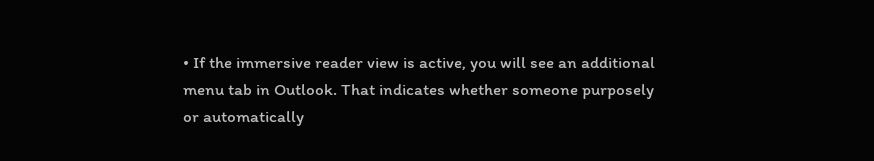• If the immersive reader view is active, you will see an additional menu tab in Outlook. That indicates whether someone purposely or automatically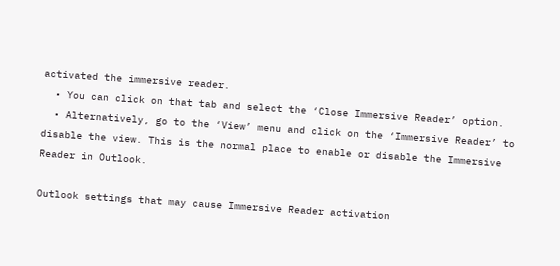activated the immersive reader.
  • You can click on that tab and select the ‘Close Immersive Reader’ option.
  • Alternatively, go to the ‘View’ menu and click on the ‘Immersive Reader’ to disable the view. This is the normal place to enable or disable the Immersive Reader in Outlook.

Outlook settings that may cause Immersive Reader activation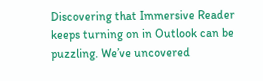Discovering that Immersive Reader keeps turning on in Outlook can be puzzling. We’ve uncovered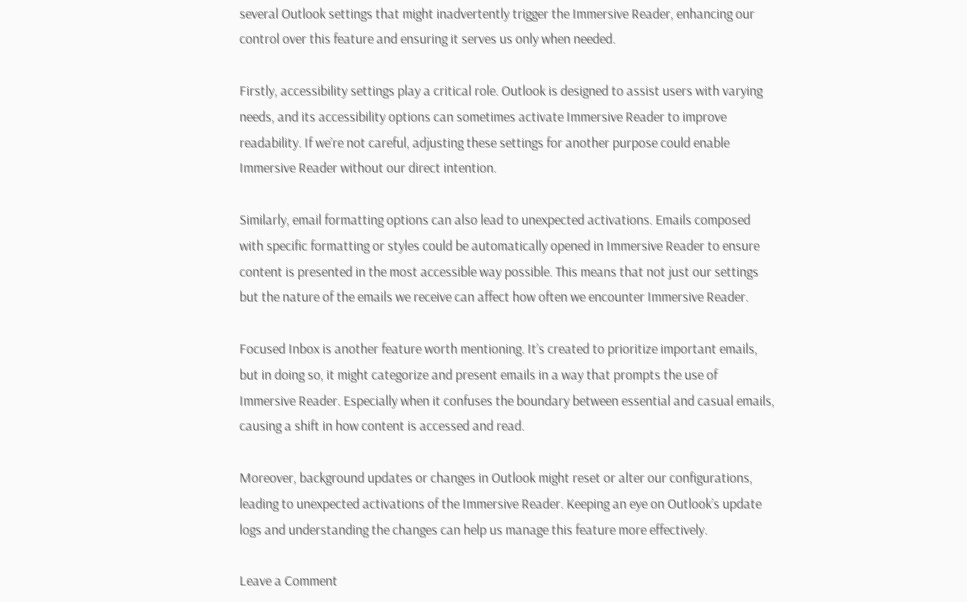several Outlook settings that might inadvertently trigger the Immersive Reader, enhancing our control over this feature and ensuring it serves us only when needed.

Firstly, accessibility settings play a critical role. Outlook is designed to assist users with varying needs, and its accessibility options can sometimes activate Immersive Reader to improve readability. If we’re not careful, adjusting these settings for another purpose could enable Immersive Reader without our direct intention.

Similarly, email formatting options can also lead to unexpected activations. Emails composed with specific formatting or styles could be automatically opened in Immersive Reader to ensure content is presented in the most accessible way possible. This means that not just our settings but the nature of the emails we receive can affect how often we encounter Immersive Reader.

Focused Inbox is another feature worth mentioning. It’s created to prioritize important emails, but in doing so, it might categorize and present emails in a way that prompts the use of Immersive Reader. Especially when it confuses the boundary between essential and casual emails, causing a shift in how content is accessed and read.

Moreover, background updates or changes in Outlook might reset or alter our configurations, leading to unexpected activations of the Immersive Reader. Keeping an eye on Outlook’s update logs and understanding the changes can help us manage this feature more effectively.

Leave a Comment